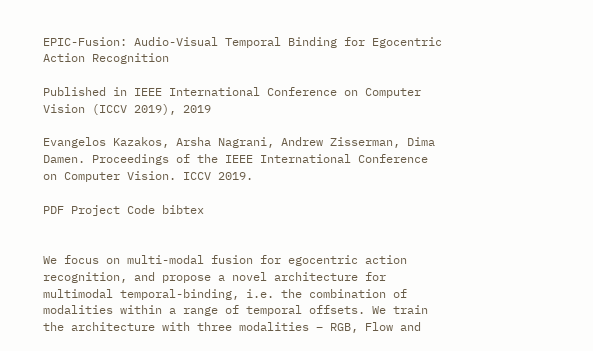EPIC-Fusion: Audio-Visual Temporal Binding for Egocentric Action Recognition

Published in IEEE International Conference on Computer Vision (ICCV 2019), 2019

Evangelos Kazakos, Arsha Nagrani, Andrew Zisserman, Dima Damen. Proceedings of the IEEE International Conference on Computer Vision. ICCV 2019.

PDF Project Code bibtex


We focus on multi-modal fusion for egocentric action recognition, and propose a novel architecture for multimodal temporal-binding, i.e. the combination of modalities within a range of temporal offsets. We train the architecture with three modalities – RGB, Flow and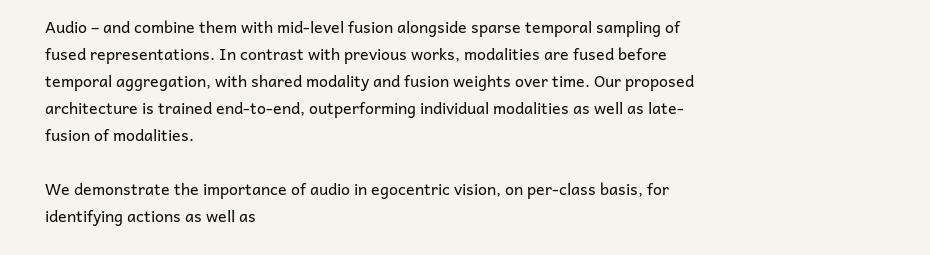Audio – and combine them with mid-level fusion alongside sparse temporal sampling of fused representations. In contrast with previous works, modalities are fused before temporal aggregation, with shared modality and fusion weights over time. Our proposed architecture is trained end-to-end, outperforming individual modalities as well as late-fusion of modalities.

We demonstrate the importance of audio in egocentric vision, on per-class basis, for identifying actions as well as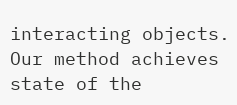interacting objects. Our method achieves state of the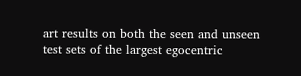art results on both the seen and unseen test sets of the largest egocentric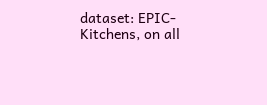dataset: EPIC-Kitchens, on all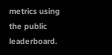metrics using the public leaderboard.